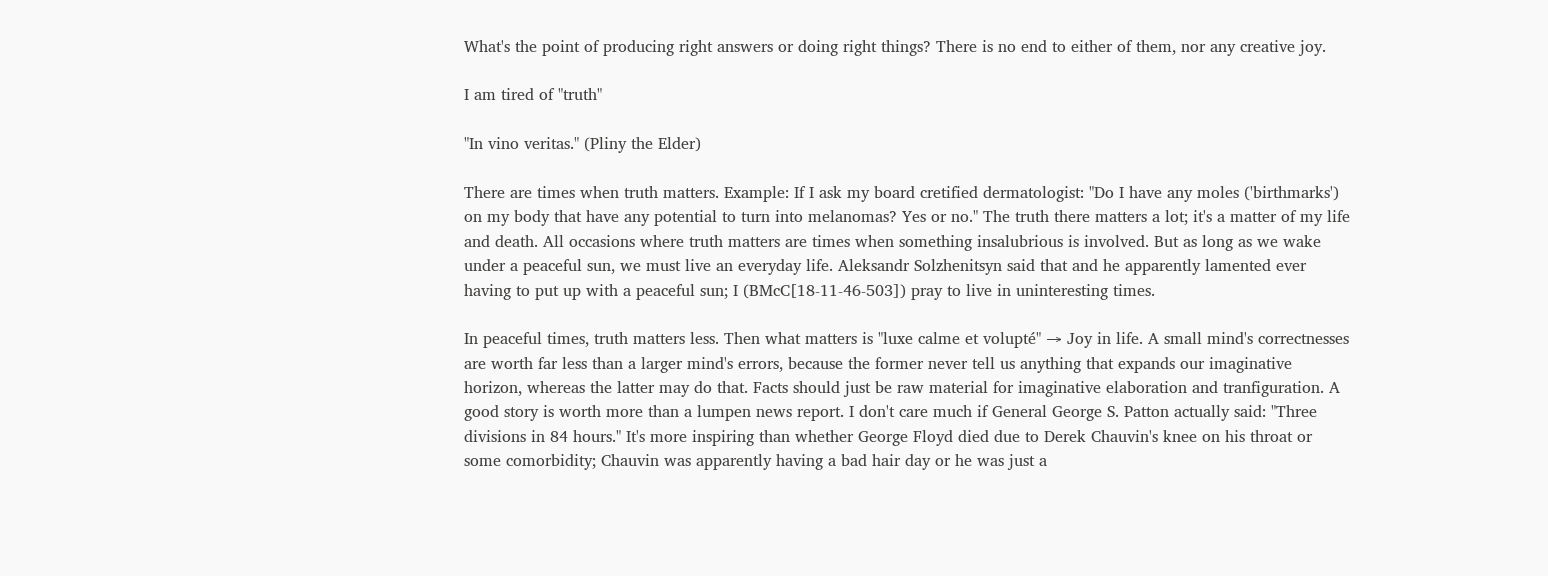What's the point of producing right answers or doing right things? There is no end to either of them, nor any creative joy.

I am tired of "truth"

"In vino veritas." (Pliny the Elder)

There are times when truth matters. Example: If I ask my board cretified dermatologist: "Do I have any moles ('birthmarks') on my body that have any potential to turn into melanomas? Yes or no." The truth there matters a lot; it's a matter of my life and death. All occasions where truth matters are times when something insalubrious is involved. But as long as we wake under a peaceful sun, we must live an everyday life. Aleksandr Solzhenitsyn said that and he apparently lamented ever having to put up with a peaceful sun; I (BMcC[18-11-46-503]) pray to live in uninteresting times.

In peaceful times, truth matters less. Then what matters is "luxe calme et volupté" → Joy in life. A small mind's correctnesses are worth far less than a larger mind's errors, because the former never tell us anything that expands our imaginative horizon, whereas the latter may do that. Facts should just be raw material for imaginative elaboration and tranfiguration. A good story is worth more than a lumpen news report. I don't care much if General George S. Patton actually said: "Three divisions in 84 hours." It's more inspiring than whether George Floyd died due to Derek Chauvin's knee on his throat or some comorbidity; Chauvin was apparently having a bad hair day or he was just a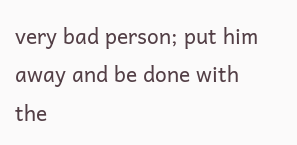very bad person; put him away and be done with the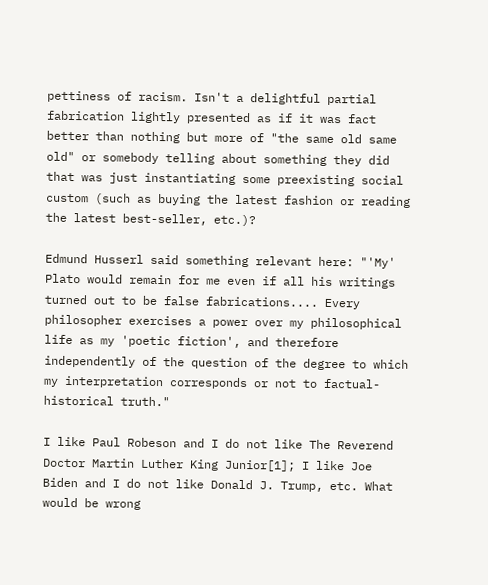pettiness of racism. Isn't a delightful partial fabrication lightly presented as if it was fact better than nothing but more of "the same old same old" or somebody telling about something they did that was just instantiating some preexisting social custom (such as buying the latest fashion or reading the latest best-seller, etc.)?

Edmund Husserl said something relevant here: "'My' Plato would remain for me even if all his writings turned out to be false fabrications.... Every philosopher exercises a power over my philosophical life as my 'poetic fiction', and therefore independently of the question of the degree to which my interpretation corresponds or not to factual-historical truth."

I like Paul Robeson and I do not like The Reverend Doctor Martin Luther King Junior[1]; I like Joe Biden and I do not like Donald J. Trump, etc. What would be wrong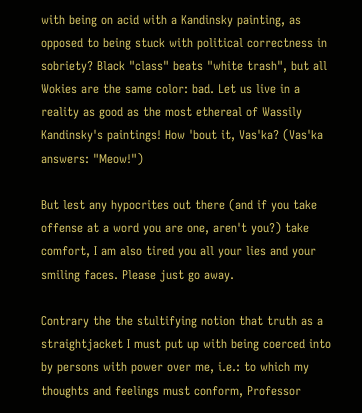with being on acid with a Kandinsky painting, as opposed to being stuck with political correctness in sobriety? Black "class" beats "white trash", but all Wokies are the same color: bad. Let us live in a reality as good as the most ethereal of Wassily Kandinsky's paintings! How 'bout it, Vas'ka? (Vas'ka answers: "Meow!")

But lest any hypocrites out there (and if you take offense at a word you are one, aren't you?) take comfort, I am also tired you all your lies and your smiling faces. Please just go away.

Contrary the the stultifying notion that truth as a straightjacket I must put up with being coerced into by persons with power over me, i.e.: to which my thoughts and feelings must conform, Professor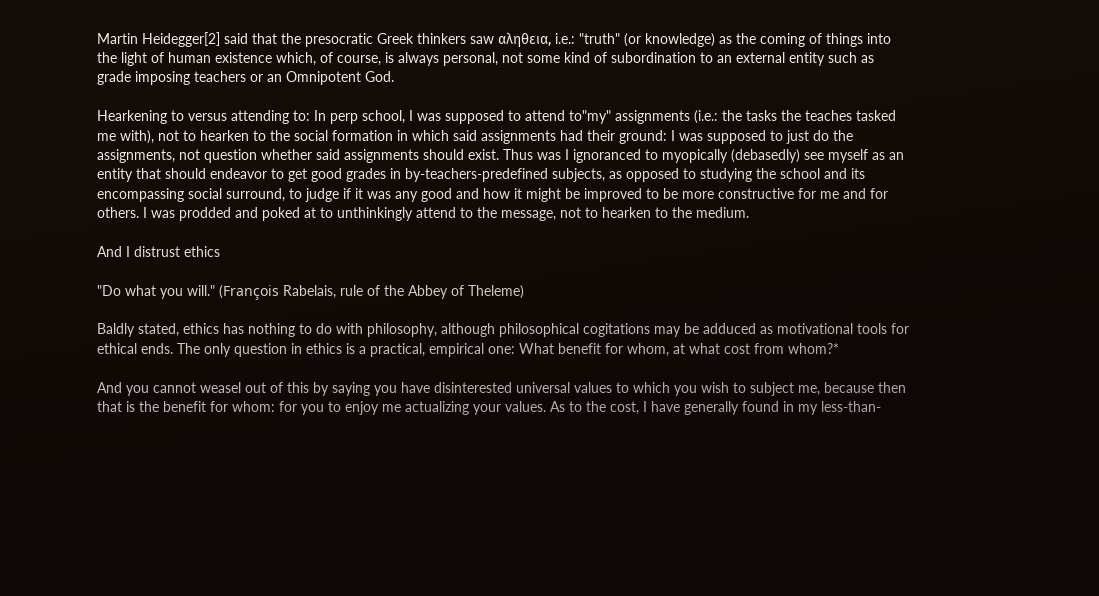Martin Heidegger[2] said that the presocratic Greek thinkers saw αληθεια, i.e.: "truth" (or knowledge) as the coming of things into the light of human existence which, of course, is always personal, not some kind of subordination to an external entity such as grade imposing teachers or an Omnipotent God.

Hearkening to versus attending to: In perp school, I was supposed to attend to"my" assignments (i.e.: the tasks the teaches tasked me with), not to hearken to the social formation in which said assignments had their ground: I was supposed to just do the assignments, not question whether said assignments should exist. Thus was I ignoranced to myopically (debasedly) see myself as an entity that should endeavor to get good grades in by-teachers-predefined subjects, as opposed to studying the school and its encompassing social surround, to judge if it was any good and how it might be improved to be more constructive for me and for others. I was prodded and poked at to unthinkingly attend to the message, not to hearken to the medium.

And I distrust ethics

"Do what you will." (François Rabelais, rule of the Abbey of Theleme)

Baldly stated, ethics has nothing to do with philosophy, although philosophical cogitations may be adduced as motivational tools for ethical ends. The only question in ethics is a practical, empirical one: What benefit for whom, at what cost from whom?*

And you cannot weasel out of this by saying you have disinterested universal values to which you wish to subject me, because then that is the benefit for whom: for you to enjoy me actualizing your values. As to the cost, I have generally found in my less-than-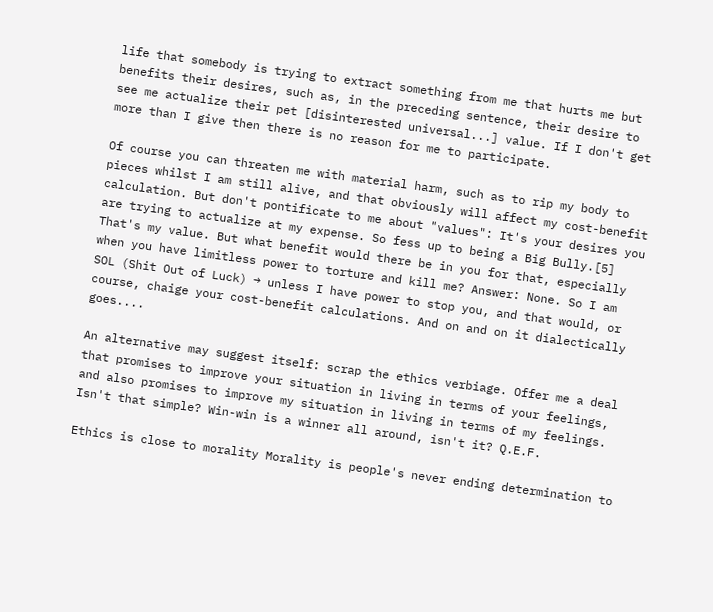life that somebody is trying to extract something from me that hurts me but benefits their desires, such as, in the preceding sentence, their desire to see me actualize their pet [disinterested universal...] value. If I don't get more than I give then there is no reason for me to participate.

Of course you can threaten me with material harm, such as to rip my body to pieces whilst I am still alive, and that obviously will affect my cost-benefit calculation. But don't pontificate to me about "values": It's your desires you are trying to actualize at my expense. So fess up to being a Big Bully.[5] That's my value. But what benefit would there be in you for that, especially when you have limitless power to torture and kill me? Answer: None. So I am SOL (Shit Out of Luck) → unless I have power to stop you, and that would, or course, chaige your cost-benefit calculations. And on and on it dialectically goes....

An alternative may suggest itself: scrap the ethics verbiage. Offer me a deal that promises to improve your situation in living in terms of your feelings, and also promises to improve my situation in living in terms of my feelings. Isn't that simple? Win-win is a winner all around, isn't it? Q.E.F.

Ethics is close to morality Morality is people's never ending determination to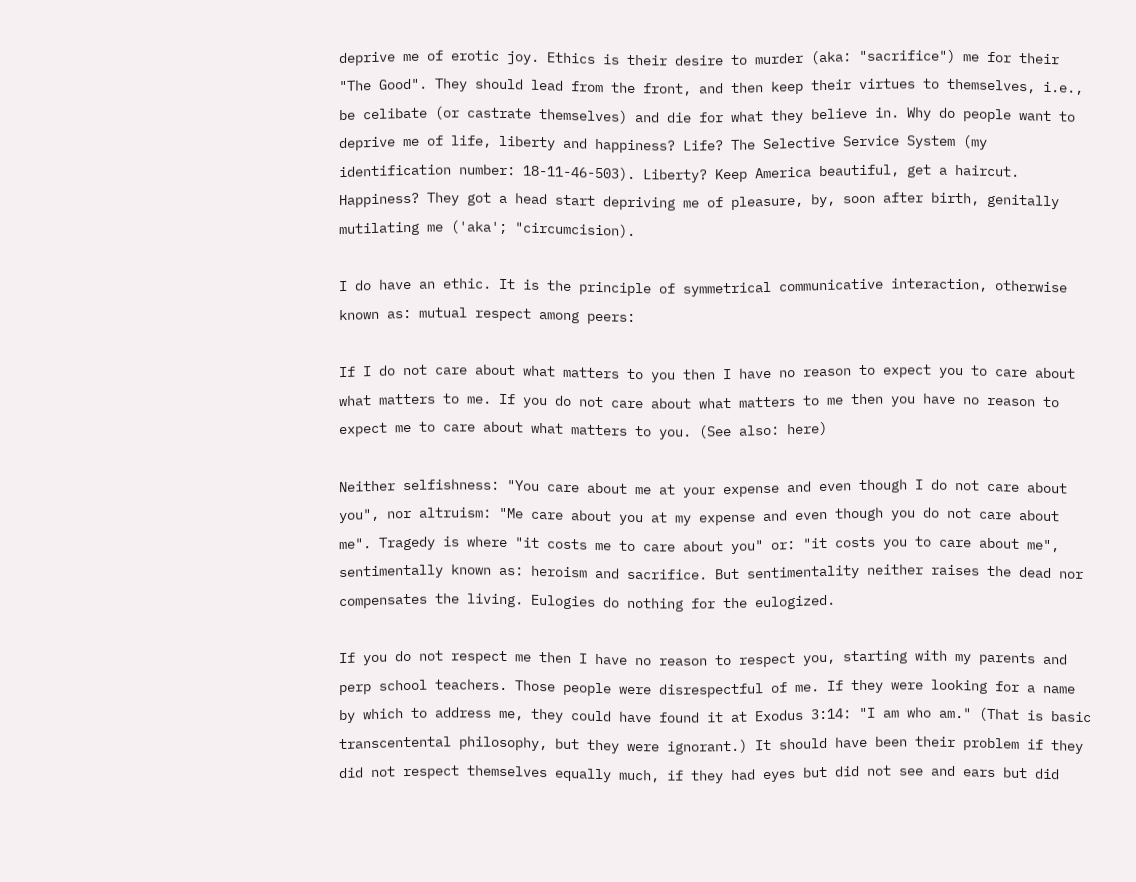deprive me of erotic joy. Ethics is their desire to murder (aka: "sacrifice") me for their "The Good". They should lead from the front, and then keep their virtues to themselves, i.e., be celibate (or castrate themselves) and die for what they believe in. Why do people want to deprive me of life, liberty and happiness? Life? The Selective Service System (my identification number: 18-11-46-503). Liberty? Keep America beautiful, get a haircut. Happiness? They got a head start depriving me of pleasure, by, soon after birth, genitally mutilating me ('aka'; "circumcision).

I do have an ethic. It is the principle of symmetrical communicative interaction, otherwise known as: mutual respect among peers:

If I do not care about what matters to you then I have no reason to expect you to care about what matters to me. If you do not care about what matters to me then you have no reason to expect me to care about what matters to you. (See also: here)

Neither selfishness: "You care about me at your expense and even though I do not care about you", nor altruism: "Me care about you at my expense and even though you do not care about me". Tragedy is where "it costs me to care about you" or: "it costs you to care about me", sentimentally known as: heroism and sacrifice. But sentimentality neither raises the dead nor compensates the living. Eulogies do nothing for the eulogized.

If you do not respect me then I have no reason to respect you, starting with my parents and perp school teachers. Those people were disrespectful of me. If they were looking for a name by which to address me, they could have found it at Exodus 3:14: "I am who am." (That is basic transcentental philosophy, but they were ignorant.) It should have been their problem if they did not respect themselves equally much, if they had eyes but did not see and ears but did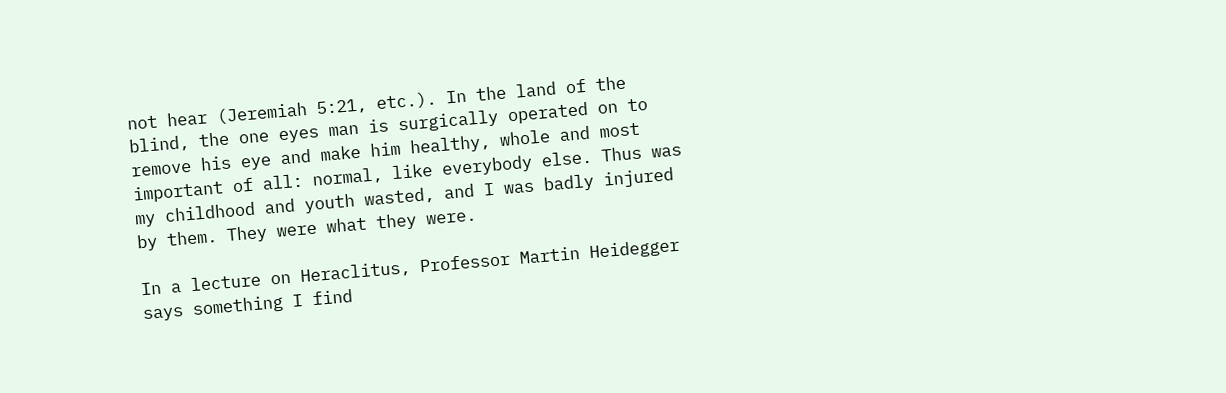not hear (Jeremiah 5:21, etc.). In the land of the blind, the one eyes man is surgically operated on to remove his eye and make him healthy, whole and most important of all: normal, like everybody else. Thus was my childhood and youth wasted, and I was badly injured by them. They were what they were.

In a lecture on Heraclitus, Professor Martin Heidegger says something I find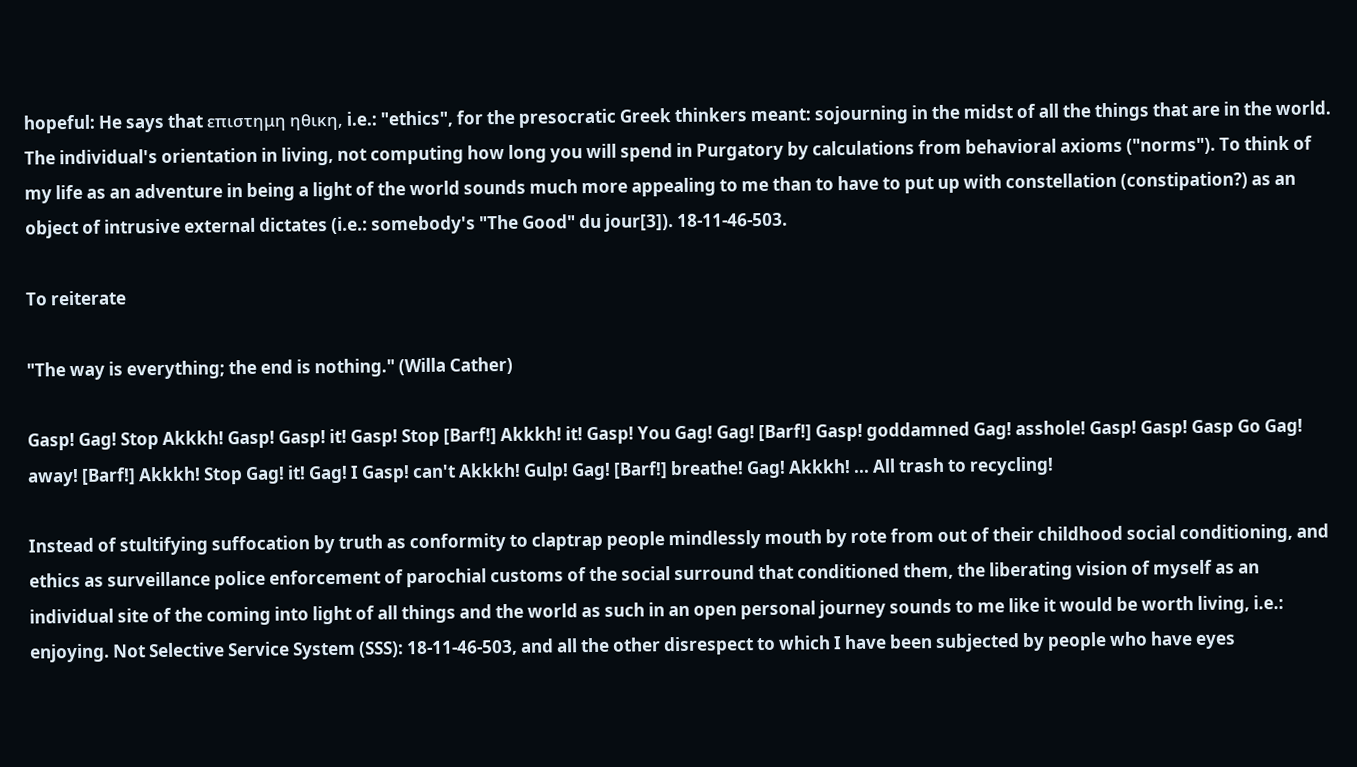hopeful: He says that επιστημη ηθικη, i.e.: "ethics", for the presocratic Greek thinkers meant: sojourning in the midst of all the things that are in the world. The individual's orientation in living, not computing how long you will spend in Purgatory by calculations from behavioral axioms ("norms"). To think of my life as an adventure in being a light of the world sounds much more appealing to me than to have to put up with constellation (constipation?) as an object of intrusive external dictates (i.e.: somebody's "The Good" du jour[3]). 18-11-46-503.

To reiterate

"The way is everything; the end is nothing." (Willa Cather)

Gasp! Gag! Stop Akkkh! Gasp! Gasp! it! Gasp! Stop [Barf!] Akkkh! it! Gasp! You Gag! Gag! [Barf!] Gasp! goddamned Gag! asshole! Gasp! Gasp! Gasp Go Gag! away! [Barf!] Akkkh! Stop Gag! it! Gag! I Gasp! can't Akkkh! Gulp! Gag! [Barf!] breathe! Gag! Akkkh! ... All trash to recycling!

Instead of stultifying suffocation by truth as conformity to claptrap people mindlessly mouth by rote from out of their childhood social conditioning, and ethics as surveillance police enforcement of parochial customs of the social surround that conditioned them, the liberating vision of myself as an individual site of the coming into light of all things and the world as such in an open personal journey sounds to me like it would be worth living, i.e.: enjoying. Not Selective Service System (SSS): 18-11-46-503, and all the other disrespect to which I have been subjected by people who have eyes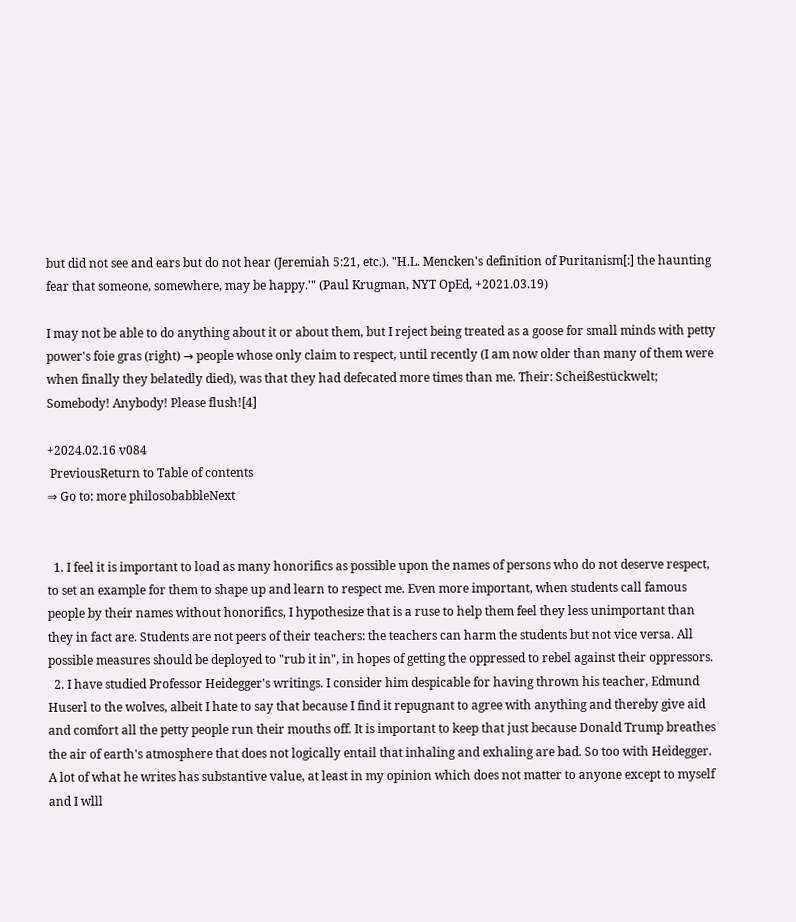but did not see and ears but do not hear (Jeremiah 5:21, etc.). "H.L. Mencken's definition of Puritanism[:] the haunting fear that someone, somewhere, may be happy.'" (Paul Krugman, NYT OpEd, +2021.03.19)

I may not be able to do anything about it or about them, but I reject being treated as a goose for small minds with petty power's foie gras (right) → people whose only claim to respect, until recently (I am now older than many of them were when finally they belatedly died), was that they had defecated more times than me. Their: Scheißestückwelt; Somebody! Anybody! Please flush![4]

+2024.02.16 v084
 PreviousReturn to Table of contents
⇒ Go to: more philosobabbleNext


  1. I feel it is important to load as many honorifics as possible upon the names of persons who do not deserve respect, to set an example for them to shape up and learn to respect me. Even more important, when students call famous people by their names without honorifics, I hypothesize that is a ruse to help them feel they less unimportant than they in fact are. Students are not peers of their teachers: the teachers can harm the students but not vice versa. All possible measures should be deployed to "rub it in", in hopes of getting the oppressed to rebel against their oppressors.
  2. I have studied Professor Heidegger's writings. I consider him despicable for having thrown his teacher, Edmund Huserl to the wolves, albeit I hate to say that because I find it repugnant to agree with anything and thereby give aid and comfort all the petty people run their mouths off. It is important to keep that just because Donald Trump breathes the air of earth's atmosphere that does not logically entail that inhaling and exhaling are bad. So too with Heidegger. A lot of what he writes has substantive value, at least in my opinion which does not matter to anyone except to myself and I wlll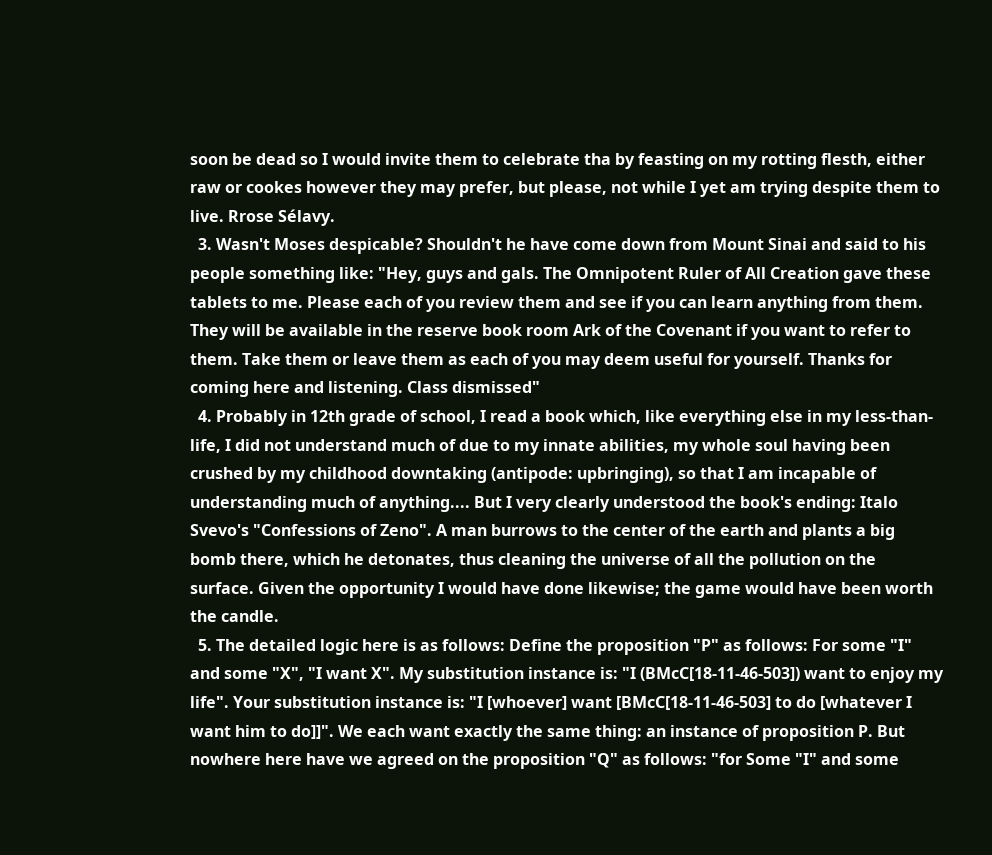soon be dead so I would invite them to celebrate tha by feasting on my rotting flesth, either raw or cookes however they may prefer, but please, not while I yet am trying despite them to live. Rrose Sélavy.
  3. Wasn't Moses despicable? Shouldn't he have come down from Mount Sinai and said to his people something like: "Hey, guys and gals. The Omnipotent Ruler of All Creation gave these tablets to me. Please each of you review them and see if you can learn anything from them. They will be available in the reserve book room Ark of the Covenant if you want to refer to them. Take them or leave them as each of you may deem useful for yourself. Thanks for coming here and listening. Class dismissed"
  4. Probably in 12th grade of school, I read a book which, like everything else in my less-than-life, I did not understand much of due to my innate abilities, my whole soul having been crushed by my childhood downtaking (antipode: upbringing), so that I am incapable of understanding much of anything.... But I very clearly understood the book's ending: Italo Svevo's "Confessions of Zeno". A man burrows to the center of the earth and plants a big bomb there, which he detonates, thus cleaning the universe of all the pollution on the surface. Given the opportunity I would have done likewise; the game would have been worth the candle.
  5. The detailed logic here is as follows: Define the proposition "P" as follows: For some "I" and some "X", "I want X". My substitution instance is: "I (BMcC[18-11-46-503]) want to enjoy my life". Your substitution instance is: "I [whoever] want [BMcC[18-11-46-503] to do [whatever I want him to do]]". We each want exactly the same thing: an instance of proposition P. But nowhere here have we agreed on the proposition "Q" as follows: "for Some "I" and some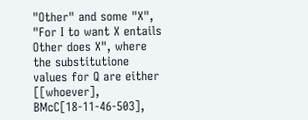"Other" and some "X", "For I to want X entails Other does X", where the substitutione values for Q are either [[whoever], BMcC[18-11-46-503],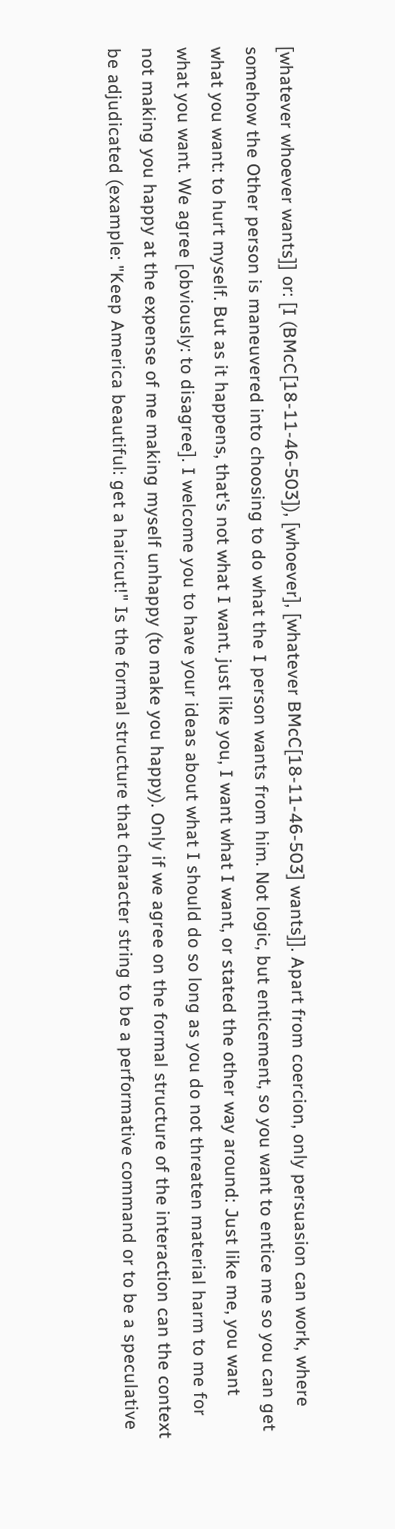[whatever whoever wants]] or: [I (BMcC[18-11-46-503]), [whoever], [whatever BMcC[18-11-46-503] wants]]. Apart from coercion, only persuasion can work, where somehow the Other person is maneuvered into choosing to do what the I person wants from him. Not logic, but enticement, so you want to entice me so you can get what you want: to hurt myself. But as it happens, that's not what I want. just like you, I want what I want, or stated the other way around: Just like me, you want what you want. We agree [obviously: to disagree]. I welcome you to have your ideas about what I should do so long as you do not threaten material harm to me for not making you happy at the expense of me making myself unhappy (to make you happy). Only if we agree on the formal structure of the interaction can the context be adjudicated (example: "Keep America beautiful: get a haircut!" Is the formal structure that character string to be a performative command or to be a speculative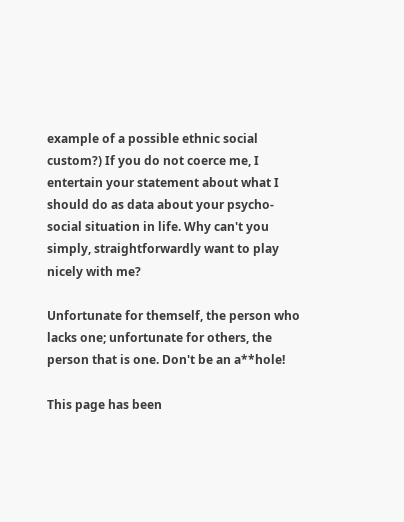example of a possible ethnic social custom?) If you do not coerce me, I entertain your statement about what I should do as data about your psycho-social situation in life. Why can't you simply, straightforwardly want to play nicely with me?

Unfortunate for themself, the person who lacks one; unfortunate for others, the person that is one. Don't be an a**hole!

This page has been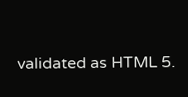validated as HTML 5.